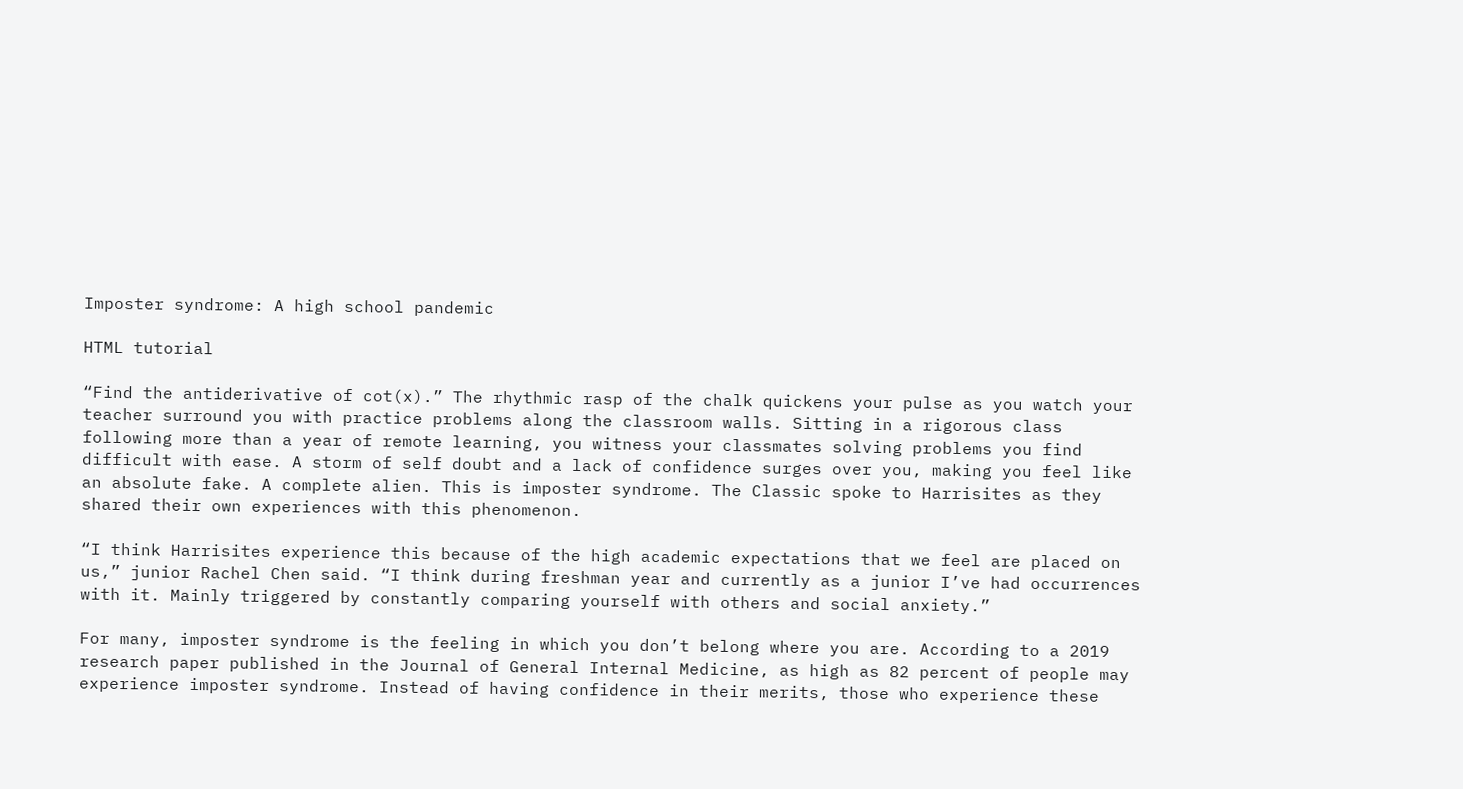Imposter syndrome: A high school pandemic

HTML tutorial

“Find the antiderivative of cot(x).” The rhythmic rasp of the chalk quickens your pulse as you watch your teacher surround you with practice problems along the classroom walls. Sitting in a rigorous class following more than a year of remote learning, you witness your classmates solving problems you find difficult with ease. A storm of self doubt and a lack of confidence surges over you, making you feel like an absolute fake. A complete alien. This is imposter syndrome. The Classic spoke to Harrisites as they shared their own experiences with this phenomenon.

“I think Harrisites experience this because of the high academic expectations that we feel are placed on us,” junior Rachel Chen said. “I think during freshman year and currently as a junior I’ve had occurrences with it. Mainly triggered by constantly comparing yourself with others and social anxiety.”

For many, imposter syndrome is the feeling in which you don’t belong where you are. According to a 2019 research paper published in the Journal of General Internal Medicine, as high as 82 percent of people may experience imposter syndrome. Instead of having confidence in their merits, those who experience these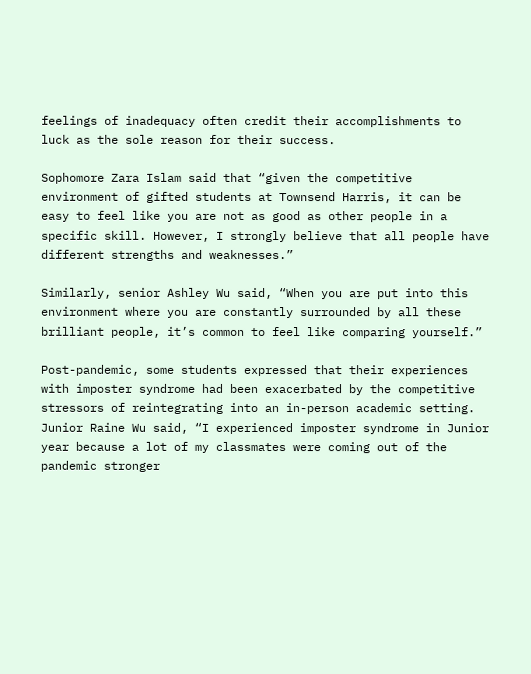feelings of inadequacy often credit their accomplishments to luck as the sole reason for their success.

Sophomore Zara Islam said that “given the competitive environment of gifted students at Townsend Harris, it can be easy to feel like you are not as good as other people in a specific skill. However, I strongly believe that all people have different strengths and weaknesses.”

Similarly, senior Ashley Wu said, “When you are put into this environment where you are constantly surrounded by all these brilliant people, it’s common to feel like comparing yourself.”

Post-pandemic, some students expressed that their experiences with imposter syndrome had been exacerbated by the competitive stressors of reintegrating into an in-person academic setting. Junior Raine Wu said, “I experienced imposter syndrome in Junior year because a lot of my classmates were coming out of the pandemic stronger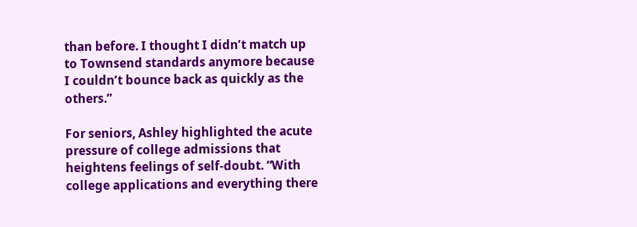than before. I thought I didn’t match up to Townsend standards anymore because I couldn’t bounce back as quickly as the others.”

For seniors, Ashley highlighted the acute pressure of college admissions that heightens feelings of self-doubt. “With college applications and everything there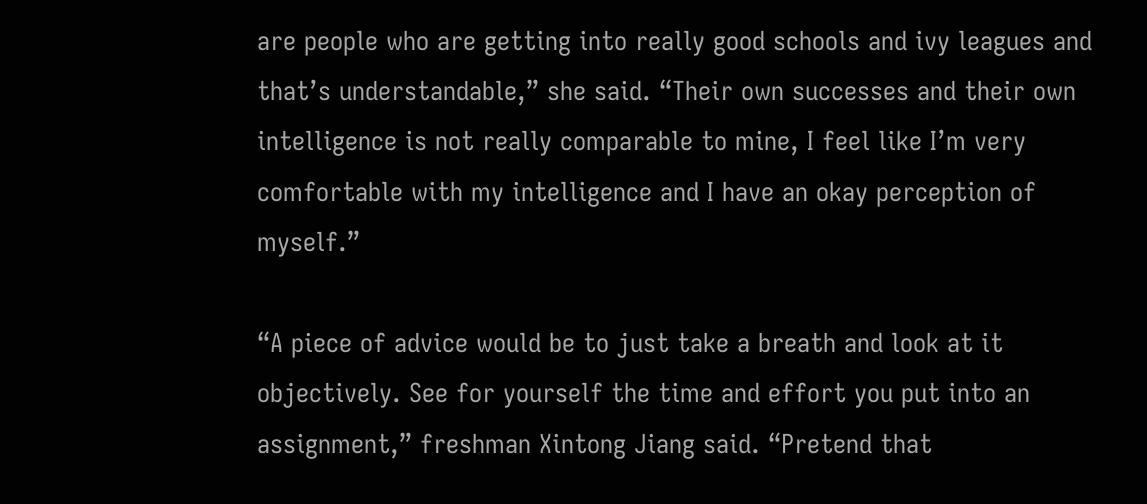are people who are getting into really good schools and ivy leagues and that’s understandable,” she said. “Their own successes and their own intelligence is not really comparable to mine, I feel like I’m very comfortable with my intelligence and I have an okay perception of myself.”

“A piece of advice would be to just take a breath and look at it objectively. See for yourself the time and effort you put into an assignment,” freshman Xintong Jiang said. “Pretend that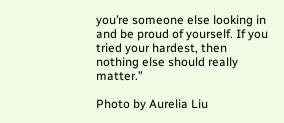you’re someone else looking in and be proud of yourself. If you tried your hardest, then nothing else should really matter.”

Photo by Aurelia Liu